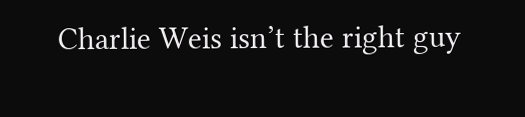Charlie Weis isn’t the right guy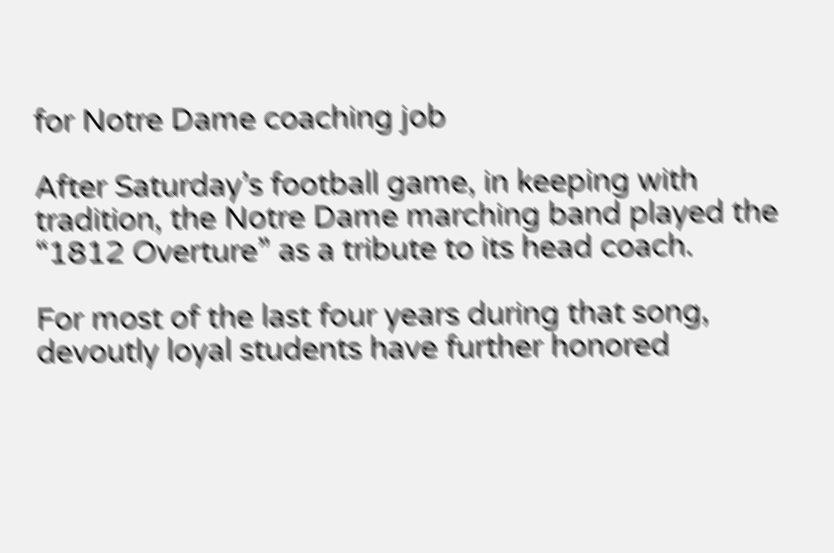for Notre Dame coaching job

After Saturday’s football game, in keeping with tradition, the Notre Dame marching band played the “1812 Overture” as a tribute to its head coach.

For most of the last four years during that song, devoutly loyal students have further honored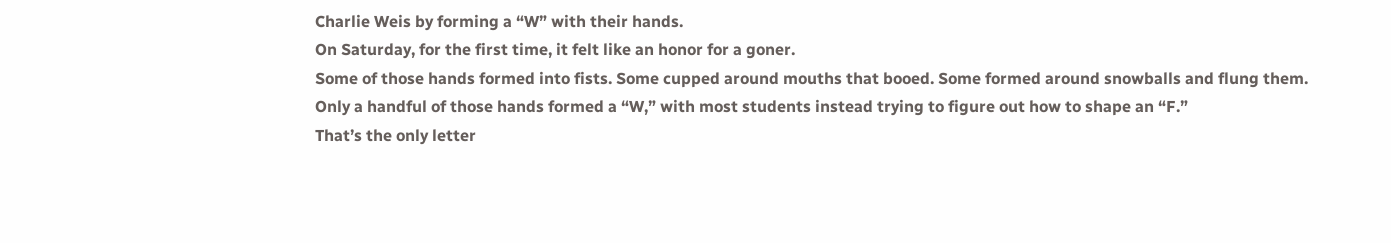Charlie Weis by forming a “W” with their hands.
On Saturday, for the first time, it felt like an honor for a goner.
Some of those hands formed into fists. Some cupped around mouths that booed. Some formed around snowballs and flung them.
Only a handful of those hands formed a “W,” with most students instead trying to figure out how to shape an “F.”
That’s the only letter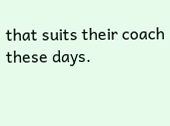that suits their coach these days.